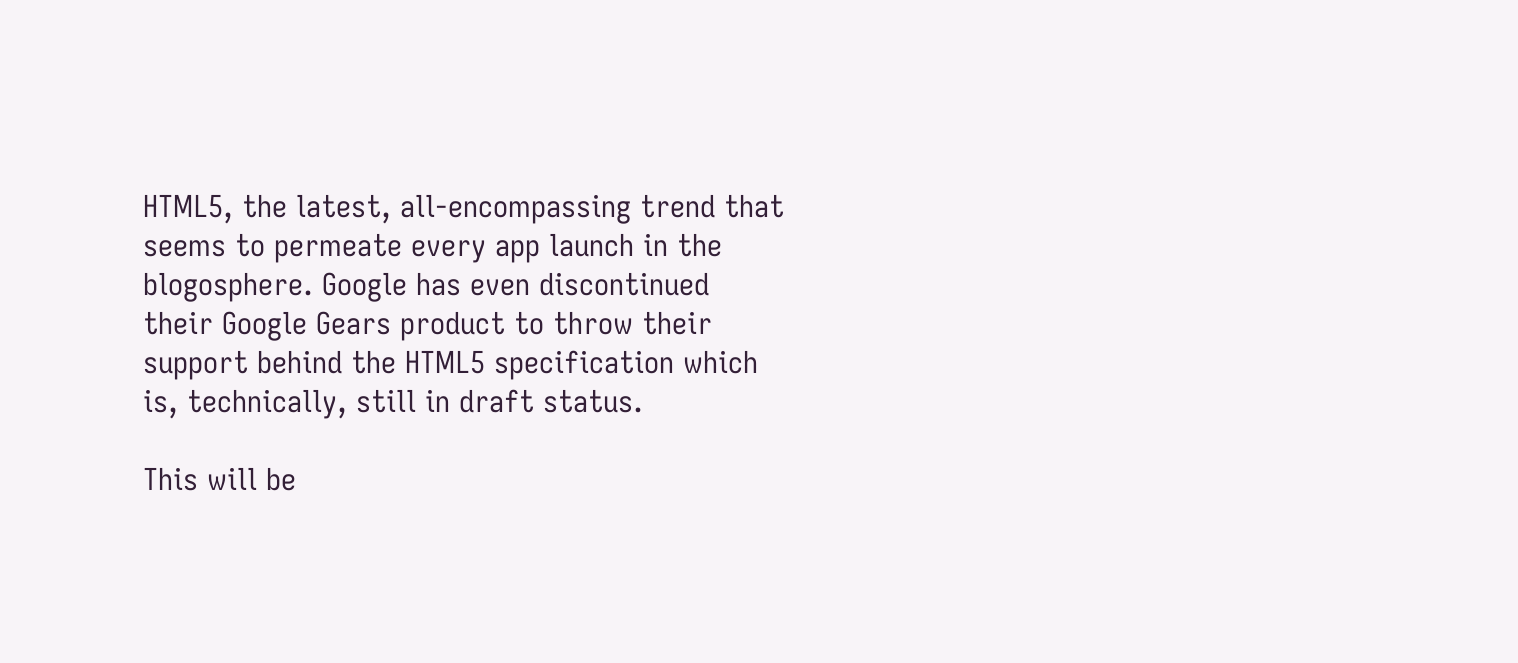HTML5, the latest, all-encompassing trend that seems to permeate every app launch in the blogosphere. Google has even discontinued their Google Gears product to throw their support behind the HTML5 specification which is, technically, still in draft status.

This will be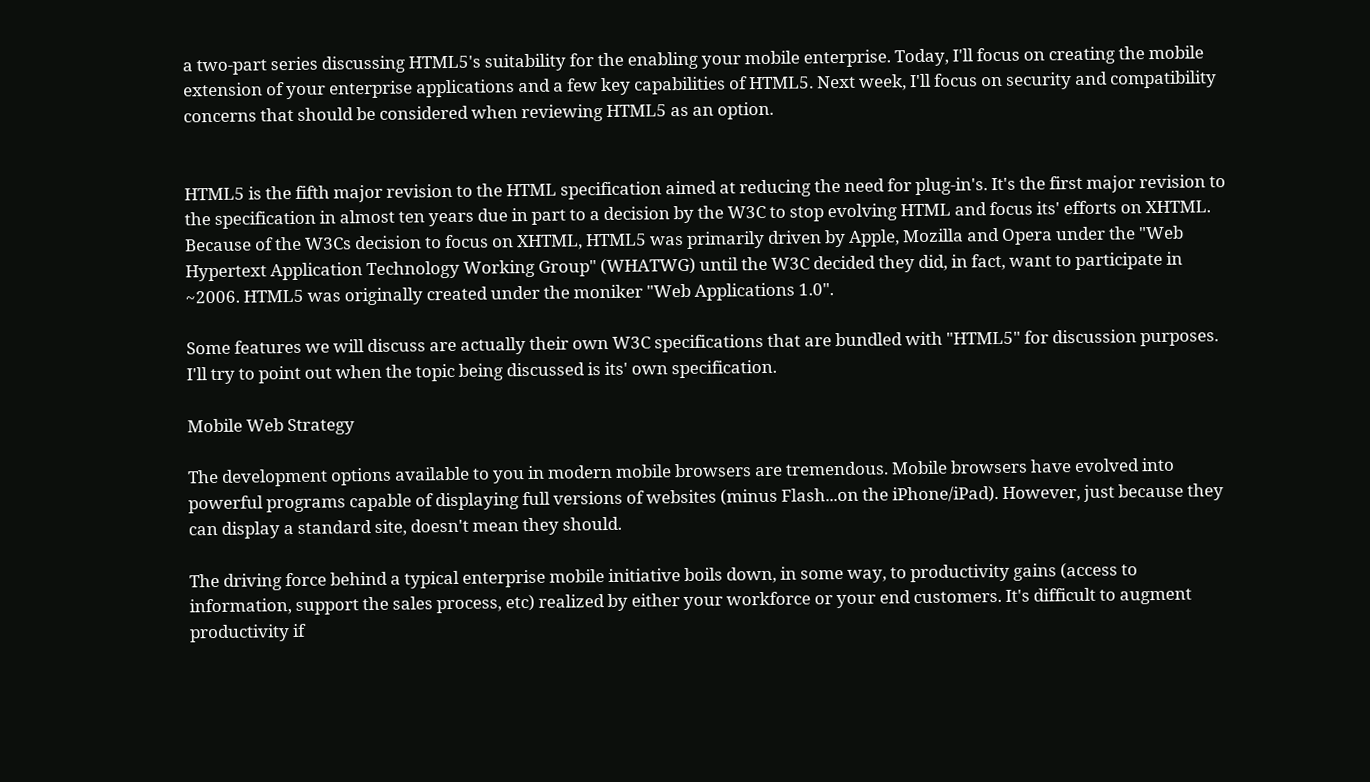a two-part series discussing HTML5's suitability for the enabling your mobile enterprise. Today, I'll focus on creating the mobile extension of your enterprise applications and a few key capabilities of HTML5. Next week, I'll focus on security and compatibility concerns that should be considered when reviewing HTML5 as an option.


HTML5 is the fifth major revision to the HTML specification aimed at reducing the need for plug-in's. It's the first major revision to the specification in almost ten years due in part to a decision by the W3C to stop evolving HTML and focus its' efforts on XHTML. Because of the W3Cs decision to focus on XHTML, HTML5 was primarily driven by Apple, Mozilla and Opera under the "Web Hypertext Application Technology Working Group" (WHATWG) until the W3C decided they did, in fact, want to participate in ~2006. HTML5 was originally created under the moniker "Web Applications 1.0".

Some features we will discuss are actually their own W3C specifications that are bundled with "HTML5" for discussion purposes. I'll try to point out when the topic being discussed is its' own specification.

Mobile Web Strategy

The development options available to you in modern mobile browsers are tremendous. Mobile browsers have evolved into powerful programs capable of displaying full versions of websites (minus Flash...on the iPhone/iPad). However, just because they can display a standard site, doesn't mean they should.

The driving force behind a typical enterprise mobile initiative boils down, in some way, to productivity gains (access to information, support the sales process, etc) realized by either your workforce or your end customers. It's difficult to augment productivity if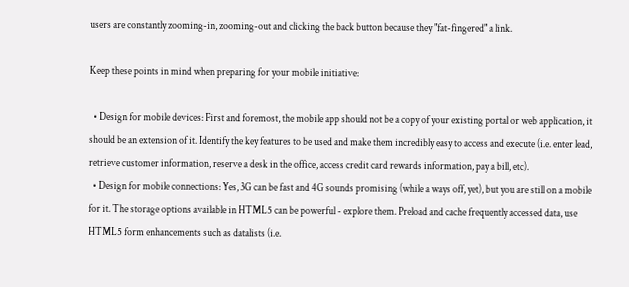users are constantly zooming-in, zooming-out and clicking the back button because they "fat-fingered" a link.

Keep these points in mind when preparing for your mobile initiative:

  • Design for mobile devices: First and foremost, the mobile app should not be a copy of your existing portal or web application, it should be an extension of it. Identify the key features to be used and make them incredibly easy to access and execute (i.e. enter lead, retrieve customer information, reserve a desk in the office, access credit card rewards information, pay a bill, etc).
  • Design for mobile connections: Yes, 3G can be fast and 4G sounds promising (while a ways off, yet), but you are still on a mobile for it. The storage options available in HTML5 can be powerful - explore them. Preload and cache frequently accessed data, use HTML5 form enhancements such as datalists (i.e.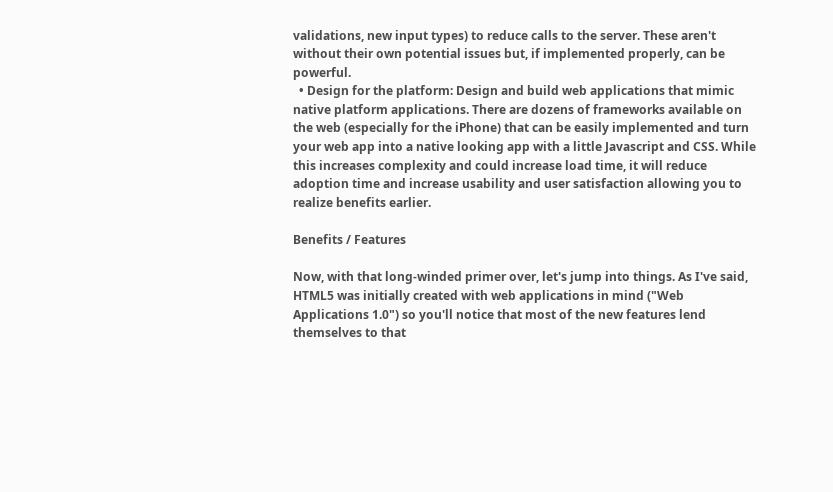validations, new input types) to reduce calls to the server. These aren't without their own potential issues but, if implemented properly, can be powerful.
  • Design for the platform: Design and build web applications that mimic native platform applications. There are dozens of frameworks available on the web (especially for the iPhone) that can be easily implemented and turn your web app into a native looking app with a little Javascript and CSS. While this increases complexity and could increase load time, it will reduce adoption time and increase usability and user satisfaction allowing you to realize benefits earlier.

Benefits / Features

Now, with that long-winded primer over, let's jump into things. As I've said, HTML5 was initially created with web applications in mind ("Web Applications 1.0") so you'll notice that most of the new features lend themselves to that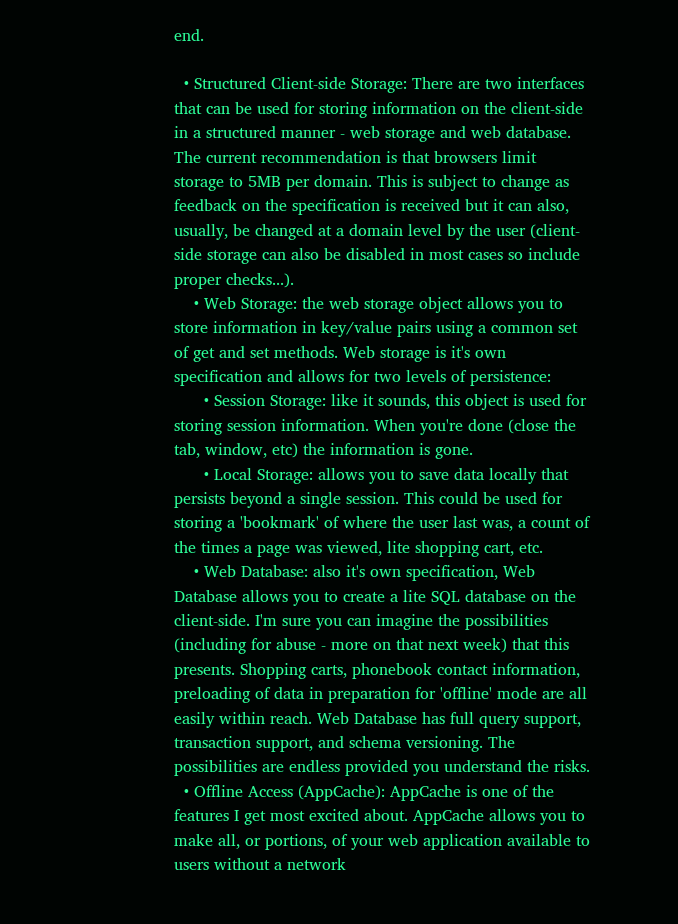end.

  • Structured Client-side Storage: There are two interfaces that can be used for storing information on the client-side in a structured manner - web storage and web database. The current recommendation is that browsers limit storage to 5MB per domain. This is subject to change as feedback on the specification is received but it can also, usually, be changed at a domain level by the user (client-side storage can also be disabled in most cases so include proper checks...).
    • Web Storage: the web storage object allows you to store information in key/value pairs using a common set of get and set methods. Web storage is it's own specification and allows for two levels of persistence:
      • Session Storage: like it sounds, this object is used for storing session information. When you're done (close the tab, window, etc) the information is gone.
      • Local Storage: allows you to save data locally that persists beyond a single session. This could be used for storing a 'bookmark' of where the user last was, a count of the times a page was viewed, lite shopping cart, etc.
    • Web Database: also it's own specification, Web Database allows you to create a lite SQL database on the client-side. I'm sure you can imagine the possibilities (including for abuse - more on that next week) that this presents. Shopping carts, phonebook contact information, preloading of data in preparation for 'offline' mode are all easily within reach. Web Database has full query support, transaction support, and schema versioning. The possibilities are endless provided you understand the risks.
  • Offline Access (AppCache): AppCache is one of the features I get most excited about. AppCache allows you to make all, or portions, of your web application available to users without a network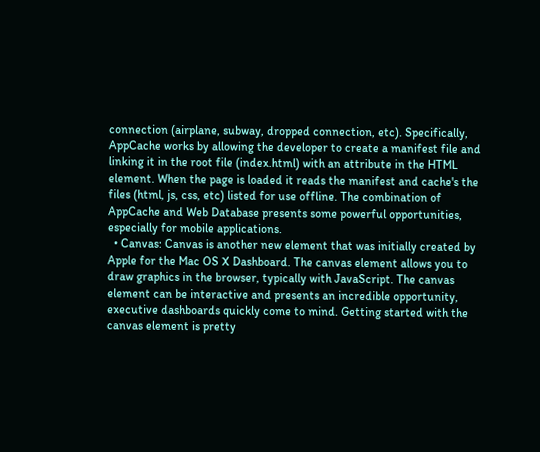connection (airplane, subway, dropped connection, etc). Specifically, AppCache works by allowing the developer to create a manifest file and linking it in the root file (index.html) with an attribute in the HTML element. When the page is loaded it reads the manifest and cache's the files (html, js, css, etc) listed for use offline. The combination of AppCache and Web Database presents some powerful opportunities, especially for mobile applications.
  • Canvas: Canvas is another new element that was initially created by Apple for the Mac OS X Dashboard. The canvas element allows you to draw graphics in the browser, typically with JavaScript. The canvas element can be interactive and presents an incredible opportunity, executive dashboards quickly come to mind. Getting started with the canvas element is pretty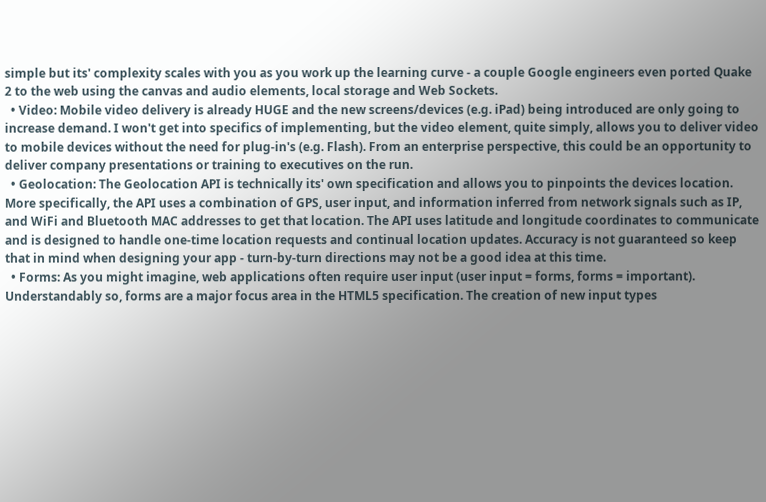simple but its' complexity scales with you as you work up the learning curve - a couple Google engineers even ported Quake 2 to the web using the canvas and audio elements, local storage and Web Sockets.
  • Video: Mobile video delivery is already HUGE and the new screens/devices (e.g. iPad) being introduced are only going to increase demand. I won't get into specifics of implementing, but the video element, quite simply, allows you to deliver video to mobile devices without the need for plug-in's (e.g. Flash). From an enterprise perspective, this could be an opportunity to deliver company presentations or training to executives on the run.
  • Geolocation: The Geolocation API is technically its' own specification and allows you to pinpoints the devices location. More specifically, the API uses a combination of GPS, user input, and information inferred from network signals such as IP, and WiFi and Bluetooth MAC addresses to get that location. The API uses latitude and longitude coordinates to communicate and is designed to handle one-time location requests and continual location updates. Accuracy is not guaranteed so keep that in mind when designing your app - turn-by-turn directions may not be a good idea at this time.
  • Forms: As you might imagine, web applications often require user input (user input = forms, forms = important). Understandably so, forms are a major focus area in the HTML5 specification. The creation of new input types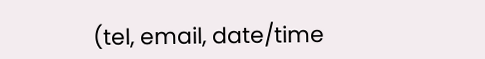(tel, email, date/time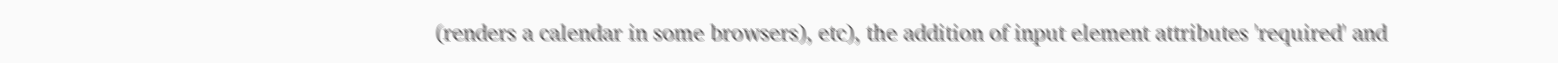(renders a calendar in some browsers), etc), the addition of input element attributes 'required' and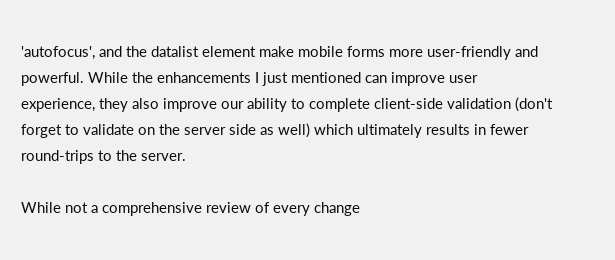'autofocus', and the datalist element make mobile forms more user-friendly and powerful. While the enhancements I just mentioned can improve user experience, they also improve our ability to complete client-side validation (don't forget to validate on the server side as well) which ultimately results in fewer round-trips to the server.

While not a comprehensive review of every change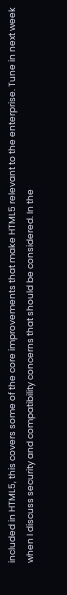included in HTML5, this covers some of the core improvements that make HTML5 relevant to the enterprise. Tune in next week when I discuss security and compatibility concerns that should be considered. In the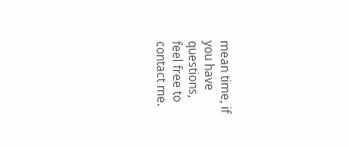mean time, if you have questions, feel free to contact me.